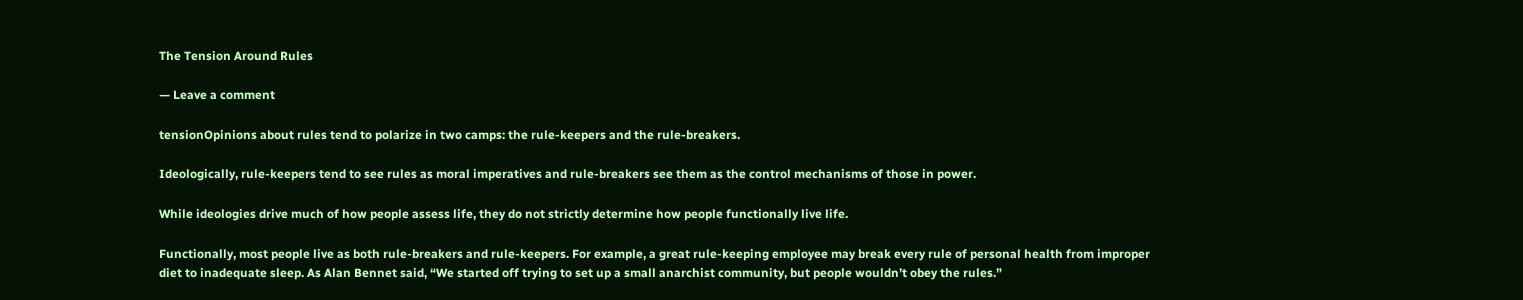The Tension Around Rules

— Leave a comment

tensionOpinions about rules tend to polarize in two camps: the rule-keepers and the rule-breakers.

Ideologically, rule-keepers tend to see rules as moral imperatives and rule-breakers see them as the control mechanisms of those in power.

While ideologies drive much of how people assess life, they do not strictly determine how people functionally live life.

Functionally, most people live as both rule-breakers and rule-keepers. For example, a great rule-keeping employee may break every rule of personal health from improper diet to inadequate sleep. As Alan Bennet said, “We started off trying to set up a small anarchist community, but people wouldn’t obey the rules.”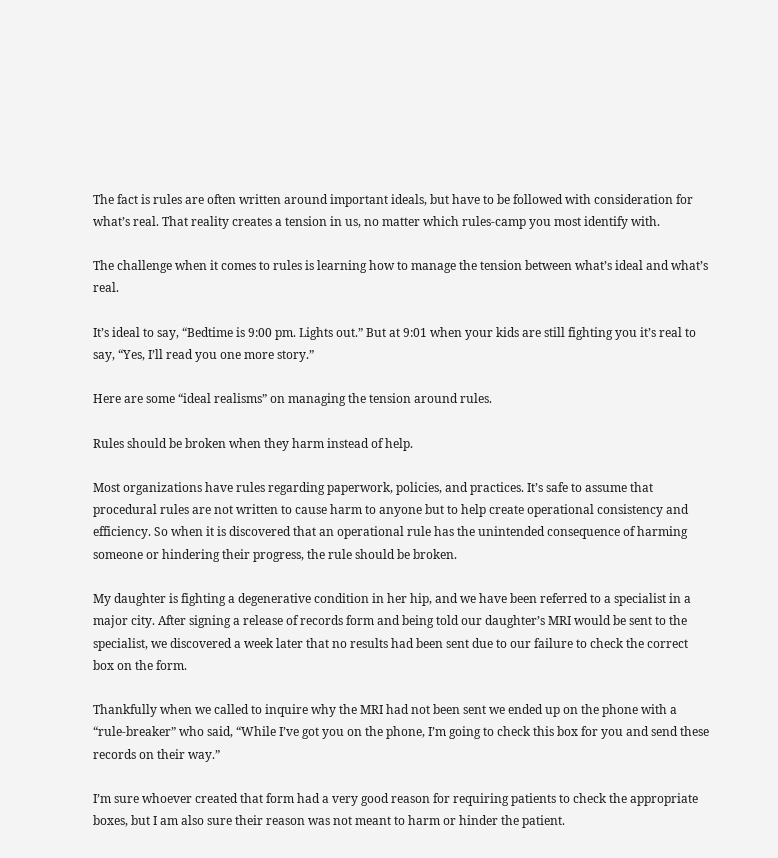The fact is rules are often written around important ideals, but have to be followed with consideration for what’s real. That reality creates a tension in us, no matter which rules-camp you most identify with.

The challenge when it comes to rules is learning how to manage the tension between what’s ideal and what’s real.

It’s ideal to say, “Bedtime is 9:00 pm. Lights out.” But at 9:01 when your kids are still fighting you it’s real to say, “Yes, I’ll read you one more story.”

Here are some “ideal realisms” on managing the tension around rules.

Rules should be broken when they harm instead of help.

Most organizations have rules regarding paperwork, policies, and practices. It’s safe to assume that procedural rules are not written to cause harm to anyone but to help create operational consistency and efficiency. So when it is discovered that an operational rule has the unintended consequence of harming someone or hindering their progress, the rule should be broken.

My daughter is fighting a degenerative condition in her hip, and we have been referred to a specialist in a major city. After signing a release of records form and being told our daughter’s MRI would be sent to the specialist, we discovered a week later that no results had been sent due to our failure to check the correct box on the form.

Thankfully when we called to inquire why the MRI had not been sent we ended up on the phone with a “rule-breaker” who said, “While I’ve got you on the phone, I’m going to check this box for you and send these records on their way.”

I’m sure whoever created that form had a very good reason for requiring patients to check the appropriate boxes, but I am also sure their reason was not meant to harm or hinder the patient.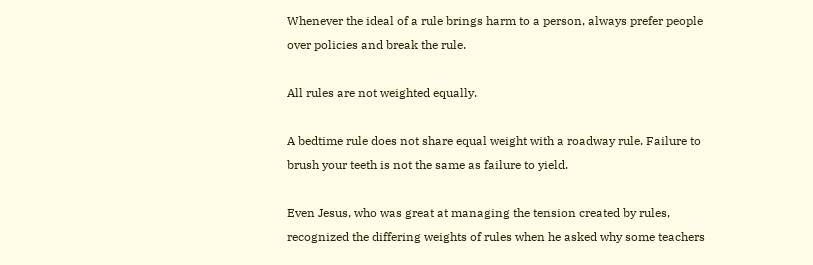Whenever the ideal of a rule brings harm to a person, always prefer people over policies and break the rule.

All rules are not weighted equally.

A bedtime rule does not share equal weight with a roadway rule. Failure to brush your teeth is not the same as failure to yield.

Even Jesus, who was great at managing the tension created by rules, recognized the differing weights of rules when he asked why some teachers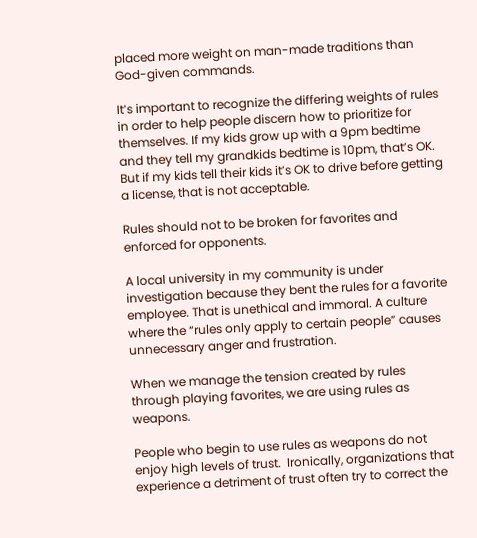placed more weight on man-made traditions than God-given commands.

It’s important to recognize the differing weights of rules in order to help people discern how to prioritize for themselves. If my kids grow up with a 9pm bedtime and they tell my grandkids bedtime is 10pm, that’s OK. But if my kids tell their kids it’s OK to drive before getting a license, that is not acceptable.

Rules should not to be broken for favorites and enforced for opponents.

A local university in my community is under investigation because they bent the rules for a favorite employee. That is unethical and immoral. A culture where the “rules only apply to certain people” causes unnecessary anger and frustration.

When we manage the tension created by rules through playing favorites, we are using rules as weapons.

People who begin to use rules as weapons do not enjoy high levels of trust.  Ironically, organizations that experience a detriment of trust often try to correct the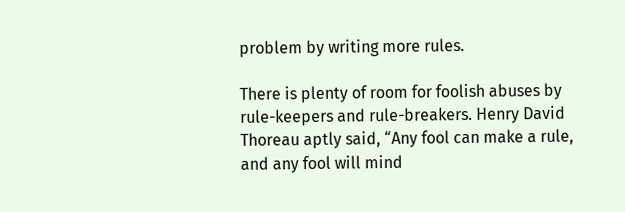problem by writing more rules.

There is plenty of room for foolish abuses by rule-keepers and rule-breakers. Henry David Thoreau aptly said, “Any fool can make a rule, and any fool will mind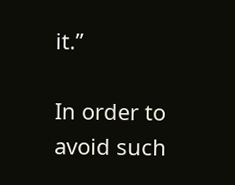it.”

In order to avoid such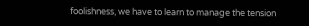foolishness, we have to learn to manage the tension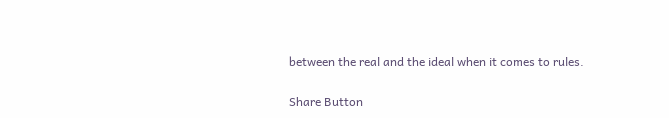between the real and the ideal when it comes to rules.

Share Button